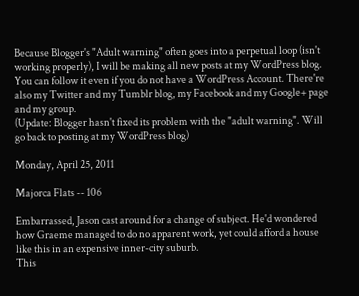Because Blogger's "Adult warning" often goes into a perpetual loop (isn't working properly), I will be making all new posts at my WordPress blog. You can follow it even if you do not have a WordPress Account. There're also my Twitter and my Tumblr blog, my Facebook and my Google+ page and my group.
(Update: Blogger hasn't fixed its problem with the "adult warning". Will go back to posting at my WordPress blog)

Monday, April 25, 2011

Majorca Flats -- 106

Embarrassed, Jason cast around for a change of subject. He'd wondered how Graeme managed to do no apparent work, yet could afford a house like this in an expensive inner-city suburb.
This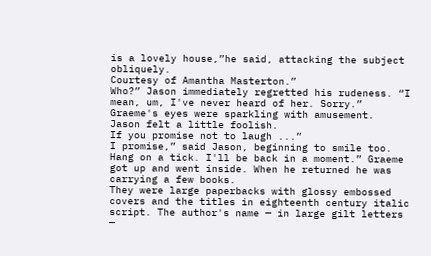is a lovely house,”he said, attacking the subject obliquely.
Courtesy of Amantha Masterton.”
Who?” Jason immediately regretted his rudeness. “I mean, um, I've never heard of her. Sorry.”
Graeme's eyes were sparkling with amusement.
Jason felt a little foolish.
If you promise not to laugh ...”
I promise,” said Jason, beginning to smile too.
Hang on a tick. I'll be back in a moment.” Graeme got up and went inside. When he returned he was carrying a few books.
They were large paperbacks with glossy embossed covers and the titles in eighteenth century italic script. The author's name — in large gilt letters —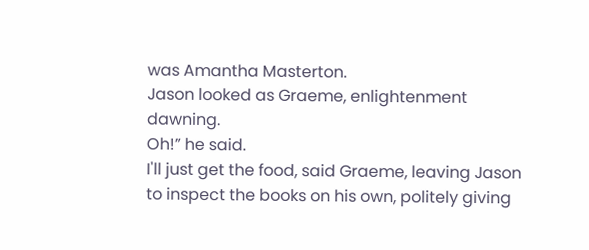was Amantha Masterton.
Jason looked as Graeme, enlightenment dawning.
Oh!” he said.
I'll just get the food, said Graeme, leaving Jason to inspect the books on his own, politely giving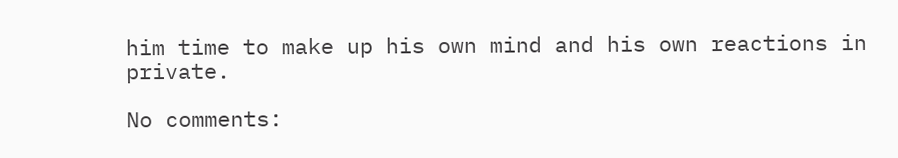him time to make up his own mind and his own reactions in private.

No comments: